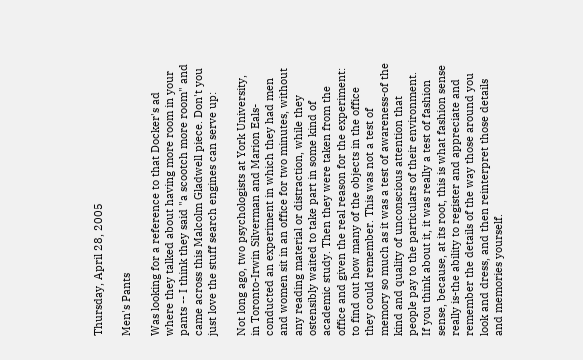Thursday, April 28, 2005

Men's Pants

Was looking for a reference to that Docker's ad where they talked about having more room in your pants -- I think they said "a scootch more room" and came across this Malcolm Gladwell piece. Don't you just love the stuff search engines can serve up:

Not long ago, two psychologists at York University, in Toronto-Irwin Silverman and Marion Eals-conducted an experiment in which they had men and women sit in an office for two minutes, without any reading material or distraction, while they ostensibly waited to take part in some kind of academic study. Then they were taken from the office and given the real reason for the experiment: to find out how many of the objects in the office they could remember. This was not a test of memory so much as it was a test of awareness-of the kind and quality of unconscious attention that people pay to the particulars of their environment. If you think about it, it was really a test of fashion sense, because, at its root, this is what fashion sense really is-the ability to register and appreciate and remember the details of the way those around you look and dress, and then reinterpret those details and memories yourself.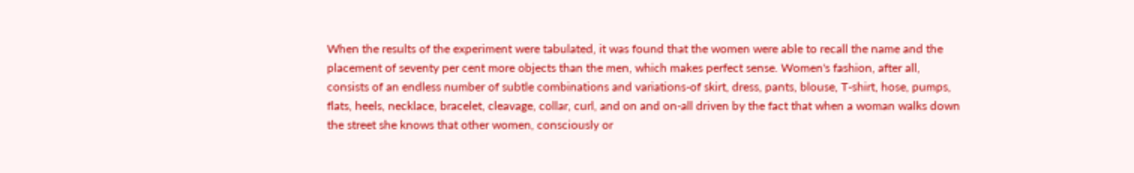When the results of the experiment were tabulated, it was found that the women were able to recall the name and the placement of seventy per cent more objects than the men, which makes perfect sense. Women's fashion, after all, consists of an endless number of subtle combinations and variations-of skirt, dress, pants, blouse, T-shirt, hose, pumps, flats, heels, necklace, bracelet, cleavage, collar, curl, and on and on-all driven by the fact that when a woman walks down the street she knows that other women, consciously or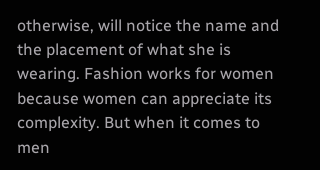otherwise, will notice the name and the placement of what she is wearing. Fashion works for women because women can appreciate its complexity. But when it comes to men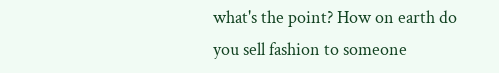what's the point? How on earth do you sell fashion to someone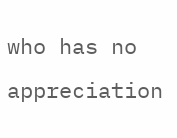who has no appreciation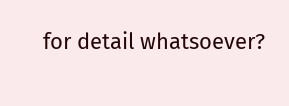for detail whatsoever?